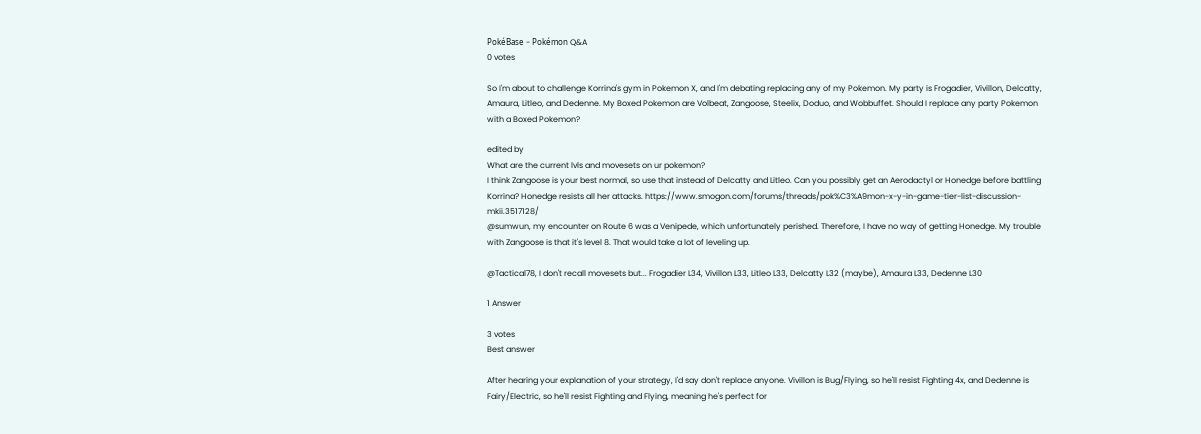PokéBase - Pokémon Q&A
0 votes

So I'm about to challenge Korrina's gym in Pokemon X, and I'm debating replacing any of my Pokemon. My party is Frogadier, Vivillon, Delcatty, Amaura, Litleo, and Dedenne. My Boxed Pokemon are Volbeat, Zangoose, Steelix, Doduo, and Wobbuffet. Should I replace any party Pokemon with a Boxed Pokemon?

edited by
What are the current lvls and movesets on ur pokemon?
I think Zangoose is your best normal, so use that instead of Delcatty and Litleo. Can you possibly get an Aerodactyl or Honedge before battling Korrina? Honedge resists all her attacks. https://www.smogon.com/forums/threads/pok%C3%A9mon-x-y-in-game-tier-list-discussion-mkii.3517128/
@sumwun, my encounter on Route 6 was a Venipede, which unfortunately perished. Therefore, I have no way of getting Honedge. My trouble with Zangoose is that it's level 8. That would take a lot of leveling up.

@Tactical78, I don't recall movesets but... Frogadier L34, Vivillon L33, Litleo L33, Delcatty L32 (maybe), Amaura L33, Dedenne L30

1 Answer

3 votes
Best answer

After hearing your explanation of your strategy, I'd say don't replace anyone. Vivillon is Bug/Flying, so he'll resist Fighting 4x, and Dedenne is Fairy/Electric, so he'll resist Fighting and Flying, meaning he's perfect for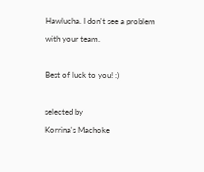Hawlucha. I don't see a problem with your team.

Best of luck to you! :)

selected by
Korrina's Machoke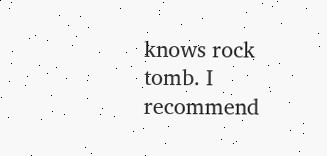knows rock tomb. I recommend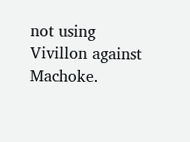not using Vivillon against Machoke.